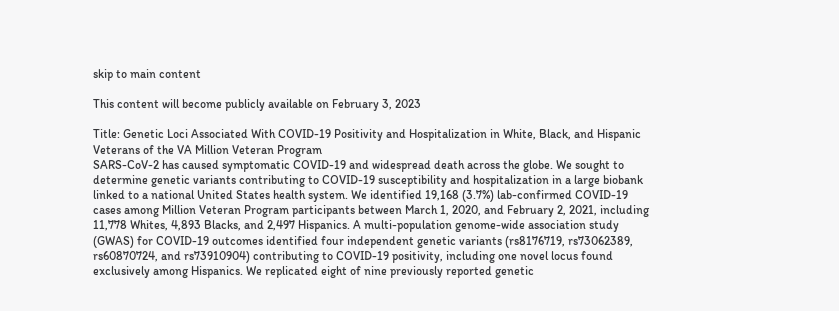skip to main content

This content will become publicly available on February 3, 2023

Title: Genetic Loci Associated With COVID-19 Positivity and Hospitalization in White, Black, and Hispanic Veterans of the VA Million Veteran Program
SARS-CoV-2 has caused symptomatic COVID-19 and widespread death across the globe. We sought to determine genetic variants contributing to COVID-19 susceptibility and hospitalization in a large biobank linked to a national United States health system. We identified 19,168 (3.7%) lab-confirmed COVID-19 cases among Million Veteran Program participants between March 1, 2020, and February 2, 2021, including 11,778 Whites, 4,893 Blacks, and 2,497 Hispanics. A multi-population genome-wide association study (GWAS) for COVID-19 outcomes identified four independent genetic variants (rs8176719, rs73062389, rs60870724, and rs73910904) contributing to COVID-19 positivity, including one novel locus found exclusively among Hispanics. We replicated eight of nine previously reported genetic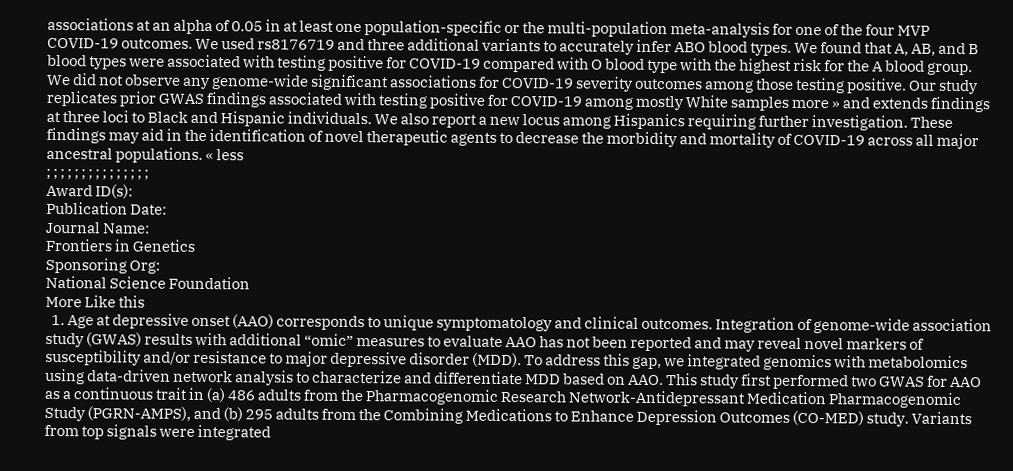associations at an alpha of 0.05 in at least one population-specific or the multi-population meta-analysis for one of the four MVP COVID-19 outcomes. We used rs8176719 and three additional variants to accurately infer ABO blood types. We found that A, AB, and B blood types were associated with testing positive for COVID-19 compared with O blood type with the highest risk for the A blood group. We did not observe any genome-wide significant associations for COVID-19 severity outcomes among those testing positive. Our study replicates prior GWAS findings associated with testing positive for COVID-19 among mostly White samples more » and extends findings at three loci to Black and Hispanic individuals. We also report a new locus among Hispanics requiring further investigation. These findings may aid in the identification of novel therapeutic agents to decrease the morbidity and mortality of COVID-19 across all major ancestral populations. « less
; ; ; ; ; ; ; ; ; ; ; ; ; ; ;
Award ID(s):
Publication Date:
Journal Name:
Frontiers in Genetics
Sponsoring Org:
National Science Foundation
More Like this
  1. Age at depressive onset (AAO) corresponds to unique symptomatology and clinical outcomes. Integration of genome-wide association study (GWAS) results with additional “omic” measures to evaluate AAO has not been reported and may reveal novel markers of susceptibility and/or resistance to major depressive disorder (MDD). To address this gap, we integrated genomics with metabolomics using data-driven network analysis to characterize and differentiate MDD based on AAO. This study first performed two GWAS for AAO as a continuous trait in (a) 486 adults from the Pharmacogenomic Research Network-Antidepressant Medication Pharmacogenomic Study (PGRN-AMPS), and (b) 295 adults from the Combining Medications to Enhance Depression Outcomes (CO-MED) study. Variants from top signals were integrated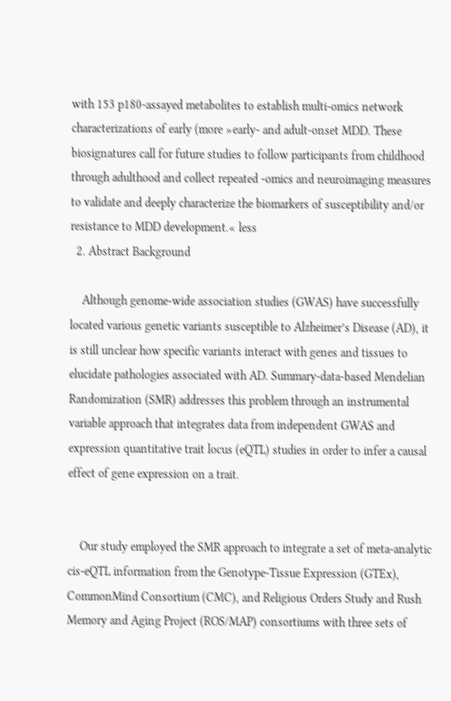with 153 p180-assayed metabolites to establish multi-omics network characterizations of early (more »early- and adult-onset MDD. These biosignatures call for future studies to follow participants from childhood through adulthood and collect repeated -omics and neuroimaging measures to validate and deeply characterize the biomarkers of susceptibility and/or resistance to MDD development.« less
  2. Abstract Background

    Although genome-wide association studies (GWAS) have successfully located various genetic variants susceptible to Alzheimer’s Disease (AD), it is still unclear how specific variants interact with genes and tissues to elucidate pathologies associated with AD. Summary-data-based Mendelian Randomization (SMR) addresses this problem through an instrumental variable approach that integrates data from independent GWAS and expression quantitative trait locus (eQTL) studies in order to infer a causal effect of gene expression on a trait.


    Our study employed the SMR approach to integrate a set of meta-analytic cis-eQTL information from the Genotype-Tissue Expression (GTEx), CommonMind Consortium (CMC), and Religious Orders Study and Rush Memory and Aging Project (ROS/MAP) consortiums with three sets of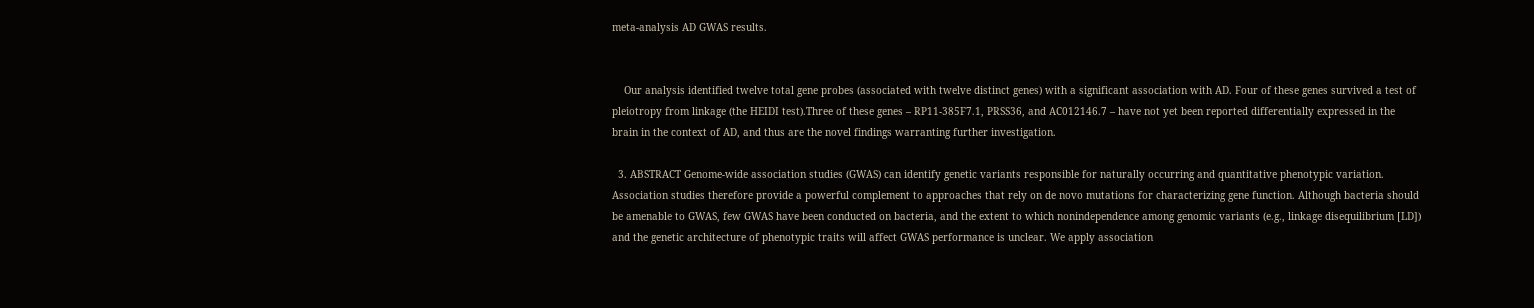meta-analysis AD GWAS results.


    Our analysis identified twelve total gene probes (associated with twelve distinct genes) with a significant association with AD. Four of these genes survived a test of pleiotropy from linkage (the HEIDI test).Three of these genes – RP11-385F7.1, PRSS36, and AC012146.7 – have not yet been reported differentially expressed in the brain in the context of AD, and thus are the novel findings warranting further investigation.

  3. ABSTRACT Genome-wide association studies (GWAS) can identify genetic variants responsible for naturally occurring and quantitative phenotypic variation. Association studies therefore provide a powerful complement to approaches that rely on de novo mutations for characterizing gene function. Although bacteria should be amenable to GWAS, few GWAS have been conducted on bacteria, and the extent to which nonindependence among genomic variants (e.g., linkage disequilibrium [LD]) and the genetic architecture of phenotypic traits will affect GWAS performance is unclear. We apply association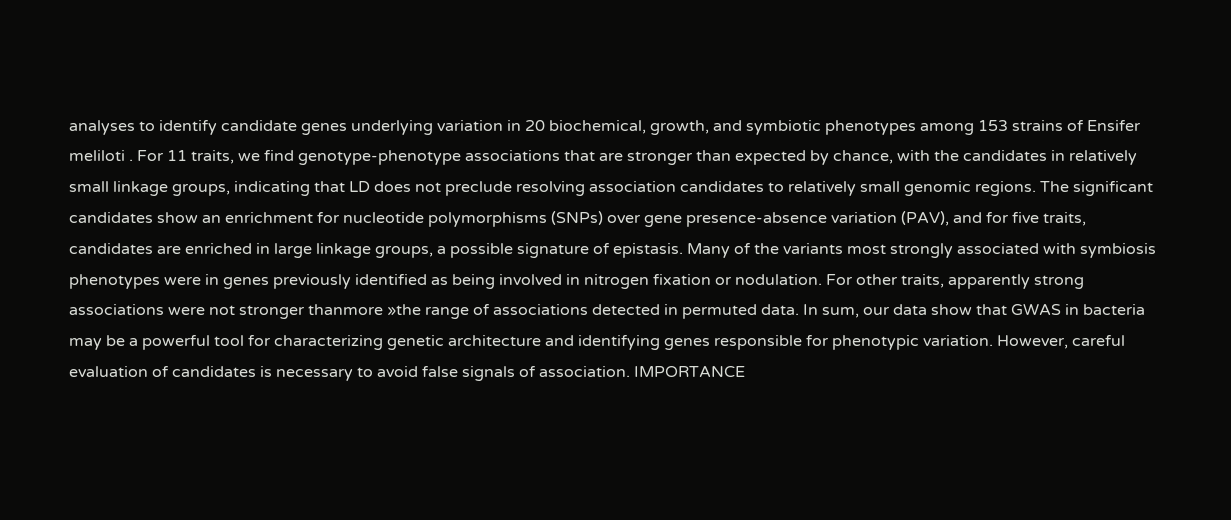analyses to identify candidate genes underlying variation in 20 biochemical, growth, and symbiotic phenotypes among 153 strains of Ensifer meliloti . For 11 traits, we find genotype-phenotype associations that are stronger than expected by chance, with the candidates in relatively small linkage groups, indicating that LD does not preclude resolving association candidates to relatively small genomic regions. The significant candidates show an enrichment for nucleotide polymorphisms (SNPs) over gene presence-absence variation (PAV), and for five traits, candidates are enriched in large linkage groups, a possible signature of epistasis. Many of the variants most strongly associated with symbiosis phenotypes were in genes previously identified as being involved in nitrogen fixation or nodulation. For other traits, apparently strong associations were not stronger thanmore »the range of associations detected in permuted data. In sum, our data show that GWAS in bacteria may be a powerful tool for characterizing genetic architecture and identifying genes responsible for phenotypic variation. However, careful evaluation of candidates is necessary to avoid false signals of association. IMPORTANCE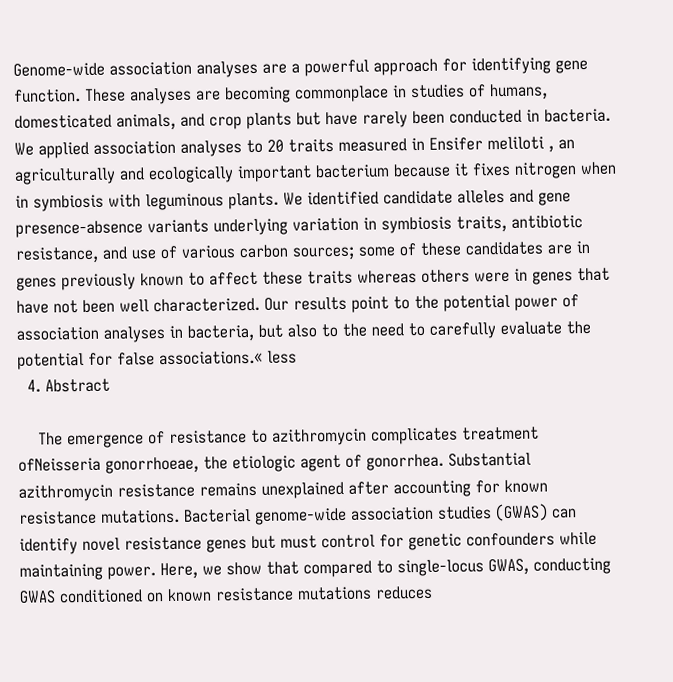Genome-wide association analyses are a powerful approach for identifying gene function. These analyses are becoming commonplace in studies of humans, domesticated animals, and crop plants but have rarely been conducted in bacteria. We applied association analyses to 20 traits measured in Ensifer meliloti , an agriculturally and ecologically important bacterium because it fixes nitrogen when in symbiosis with leguminous plants. We identified candidate alleles and gene presence-absence variants underlying variation in symbiosis traits, antibiotic resistance, and use of various carbon sources; some of these candidates are in genes previously known to affect these traits whereas others were in genes that have not been well characterized. Our results point to the potential power of association analyses in bacteria, but also to the need to carefully evaluate the potential for false associations.« less
  4. Abstract

    The emergence of resistance to azithromycin complicates treatment ofNeisseria gonorrhoeae, the etiologic agent of gonorrhea. Substantial azithromycin resistance remains unexplained after accounting for known resistance mutations. Bacterial genome-wide association studies (GWAS) can identify novel resistance genes but must control for genetic confounders while maintaining power. Here, we show that compared to single-locus GWAS, conducting GWAS conditioned on known resistance mutations reduces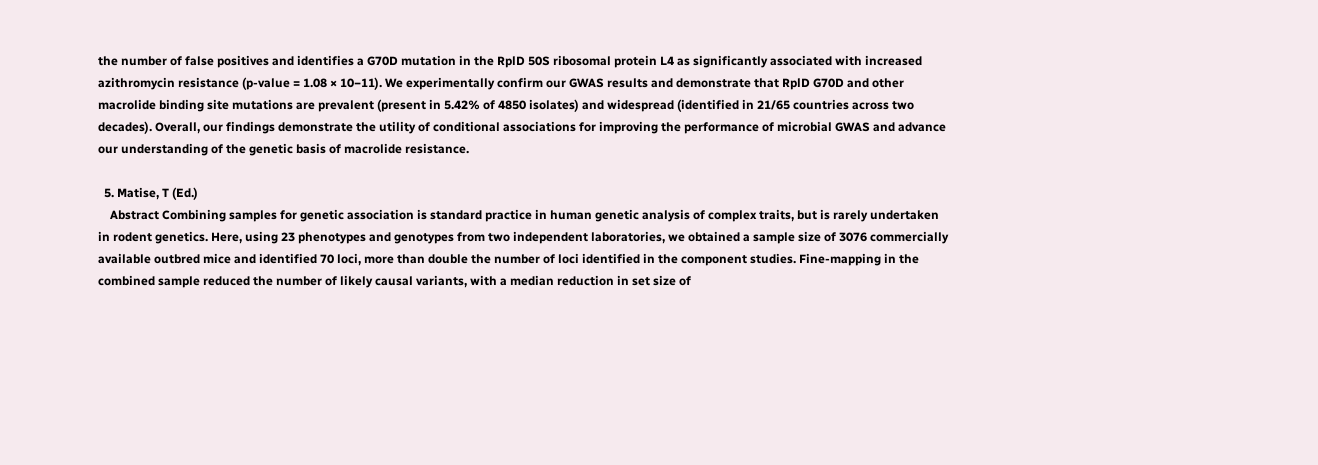the number of false positives and identifies a G70D mutation in the RplD 50S ribosomal protein L4 as significantly associated with increased azithromycin resistance (p-value = 1.08 × 10−11). We experimentally confirm our GWAS results and demonstrate that RplD G70D and other macrolide binding site mutations are prevalent (present in 5.42% of 4850 isolates) and widespread (identified in 21/65 countries across two decades). Overall, our findings demonstrate the utility of conditional associations for improving the performance of microbial GWAS and advance our understanding of the genetic basis of macrolide resistance.

  5. Matise, T (Ed.)
    Abstract Combining samples for genetic association is standard practice in human genetic analysis of complex traits, but is rarely undertaken in rodent genetics. Here, using 23 phenotypes and genotypes from two independent laboratories, we obtained a sample size of 3076 commercially available outbred mice and identified 70 loci, more than double the number of loci identified in the component studies. Fine-mapping in the combined sample reduced the number of likely causal variants, with a median reduction in set size of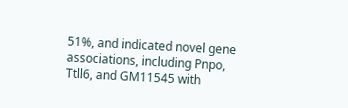51%, and indicated novel gene associations, including Pnpo, Ttll6, and GM11545 with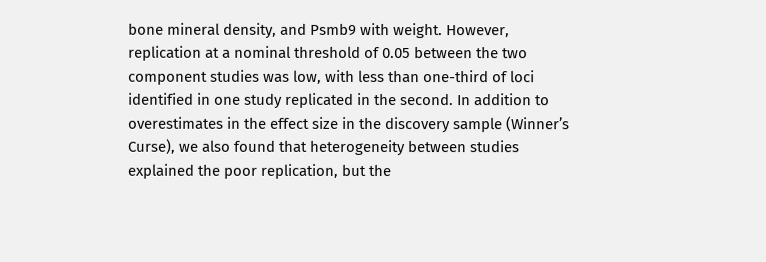bone mineral density, and Psmb9 with weight. However, replication at a nominal threshold of 0.05 between the two component studies was low, with less than one-third of loci identified in one study replicated in the second. In addition to overestimates in the effect size in the discovery sample (Winner’s Curse), we also found that heterogeneity between studies explained the poor replication, but the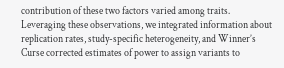contribution of these two factors varied among traits. Leveraging these observations, we integrated information about replication rates, study-specific heterogeneity, and Winner’s Curse corrected estimates of power to assign variants to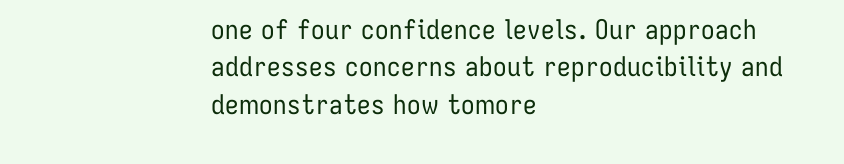one of four confidence levels. Our approach addresses concerns about reproducibility and demonstrates how tomore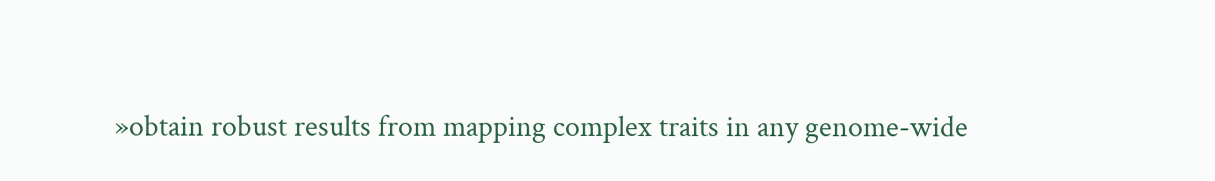»obtain robust results from mapping complex traits in any genome-wide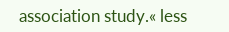association study.« less